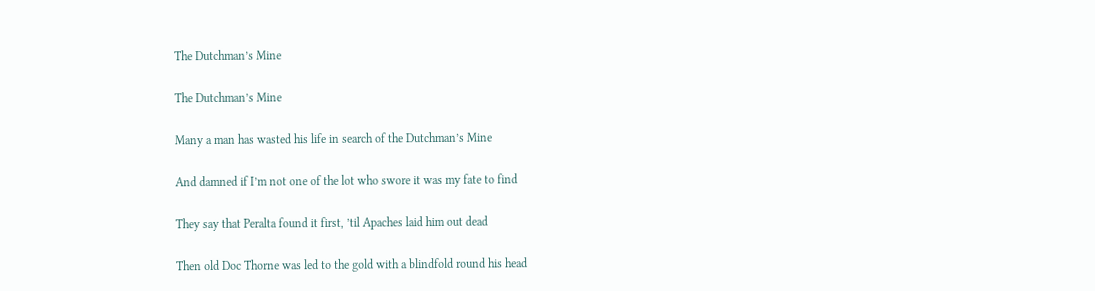The Dutchman’s Mine

The Dutchman’s Mine

Many a man has wasted his life in search of the Dutchman’s Mine

And damned if I’m not one of the lot who swore it was my fate to find

They say that Peralta found it first, ’til Apaches laid him out dead

Then old Doc Thorne was led to the gold with a blindfold round his head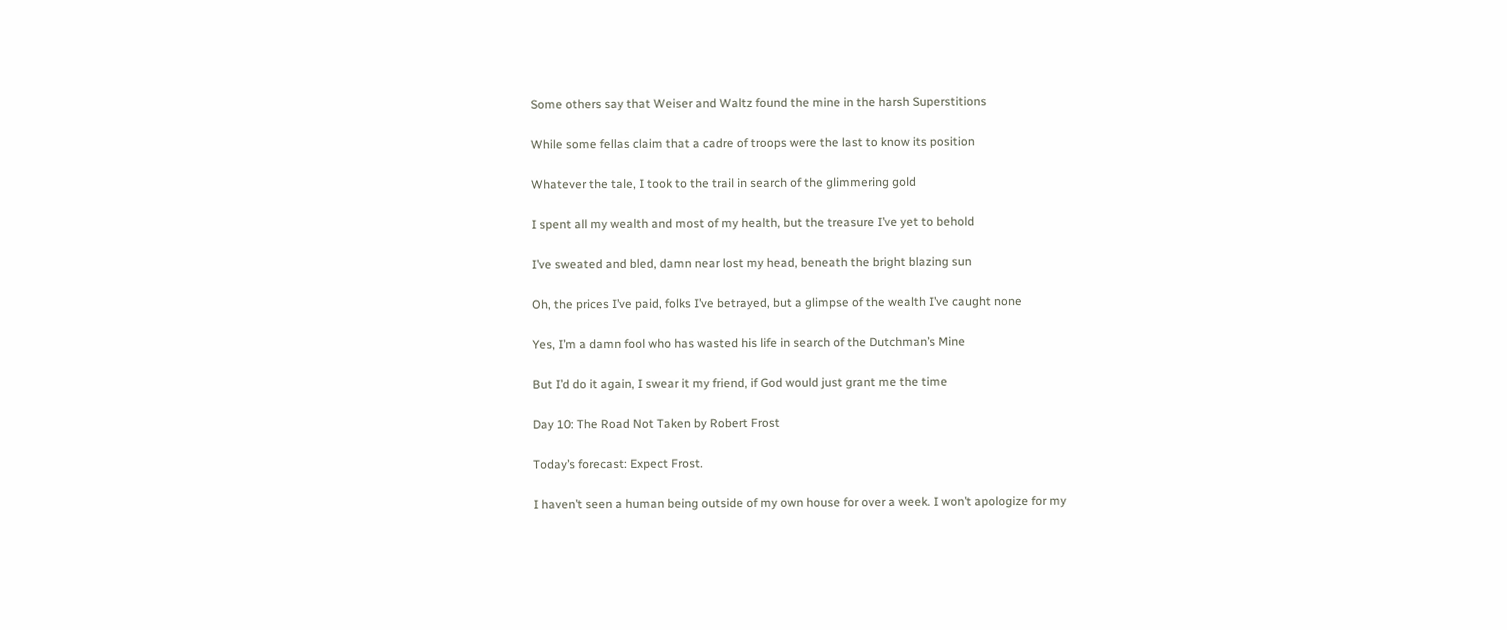Some others say that Weiser and Waltz found the mine in the harsh Superstitions

While some fellas claim that a cadre of troops were the last to know its position

Whatever the tale, I took to the trail in search of the glimmering gold

I spent all my wealth and most of my health, but the treasure I’ve yet to behold

I’ve sweated and bled, damn near lost my head, beneath the bright blazing sun

Oh, the prices I’ve paid, folks I’ve betrayed, but a glimpse of the wealth I’ve caught none

Yes, I’m a damn fool who has wasted his life in search of the Dutchman’s Mine

But I’d do it again, I swear it my friend, if God would just grant me the time

Day 10: The Road Not Taken by Robert Frost

Today’s forecast: Expect Frost.

I haven’t seen a human being outside of my own house for over a week. I won’t apologize for my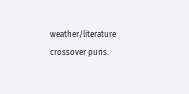weather/literature crossover puns.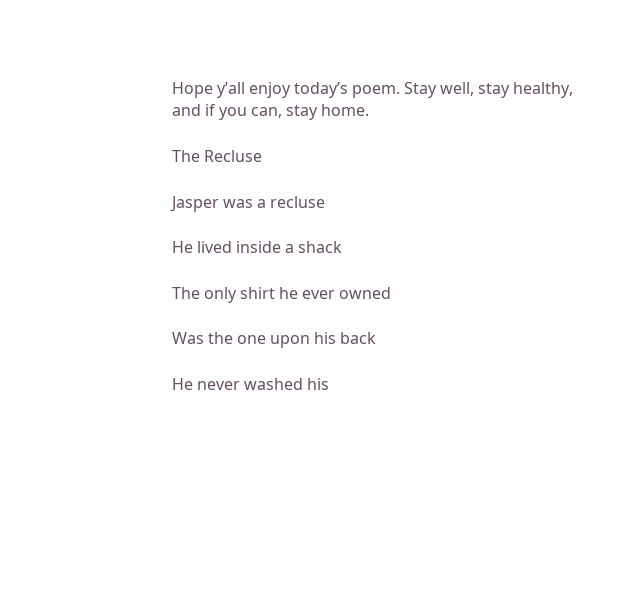Hope y’all enjoy today’s poem. Stay well, stay healthy, and if you can, stay home.

The Recluse

Jasper was a recluse

He lived inside a shack

The only shirt he ever owned

Was the one upon his back

He never washed his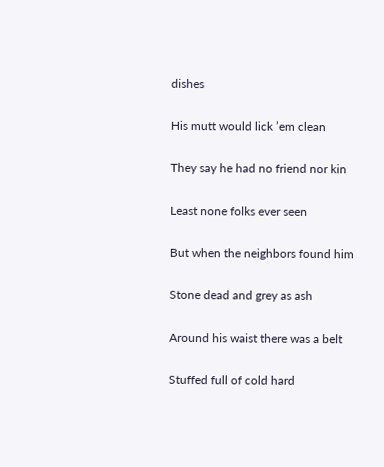dishes

His mutt would lick ’em clean

They say he had no friend nor kin

Least none folks ever seen

But when the neighbors found him

Stone dead and grey as ash

Around his waist there was a belt

Stuffed full of cold hard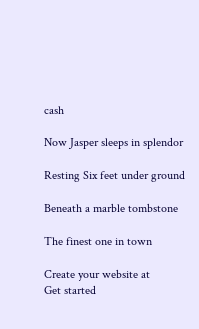cash

Now Jasper sleeps in splendor

Resting Six feet under ground

Beneath a marble tombstone

The finest one in town

Create your website at
Get started